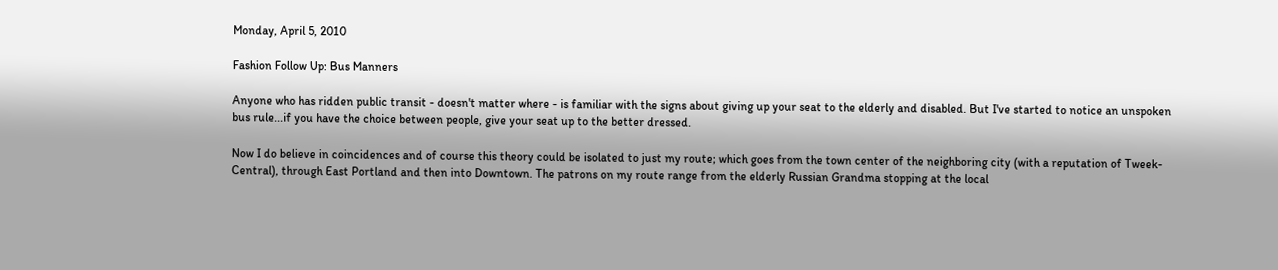Monday, April 5, 2010

Fashion Follow Up: Bus Manners

Anyone who has ridden public transit - doesn't matter where - is familiar with the signs about giving up your seat to the elderly and disabled. But I've started to notice an unspoken bus rule...if you have the choice between people, give your seat up to the better dressed.

Now I do believe in coincidences and of course this theory could be isolated to just my route; which goes from the town center of the neighboring city (with a reputation of Tweek-Central), through East Portland and then into Downtown. The patrons on my route range from the elderly Russian Grandma stopping at the local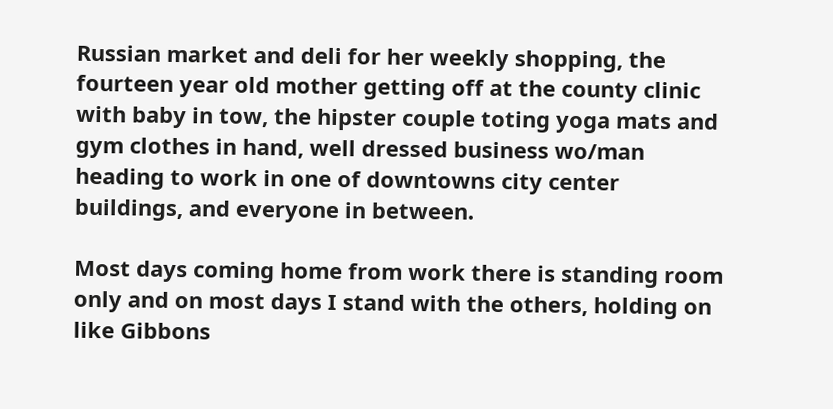Russian market and deli for her weekly shopping, the fourteen year old mother getting off at the county clinic with baby in tow, the hipster couple toting yoga mats and gym clothes in hand, well dressed business wo/man heading to work in one of downtowns city center buildings, and everyone in between.

Most days coming home from work there is standing room only and on most days I stand with the others, holding on like Gibbons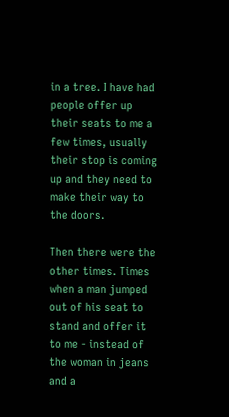in a tree. I have had people offer up their seats to me a few times, usually their stop is coming up and they need to make their way to the doors.

Then there were the other times. Times when a man jumped out of his seat to stand and offer it to me - instead of the woman in jeans and a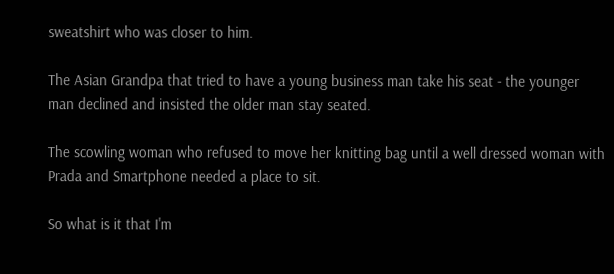sweatshirt who was closer to him.

The Asian Grandpa that tried to have a young business man take his seat - the younger man declined and insisted the older man stay seated.

The scowling woman who refused to move her knitting bag until a well dressed woman with Prada and Smartphone needed a place to sit.

So what is it that I'm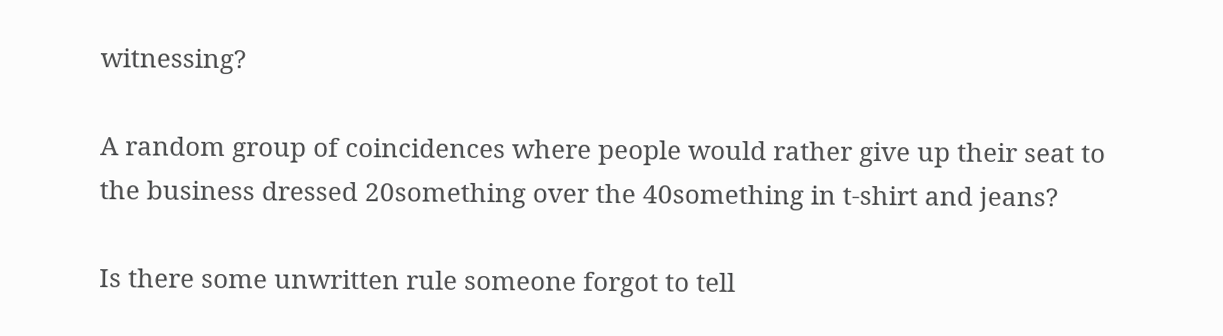witnessing?

A random group of coincidences where people would rather give up their seat to the business dressed 20something over the 40something in t-shirt and jeans?

Is there some unwritten rule someone forgot to tell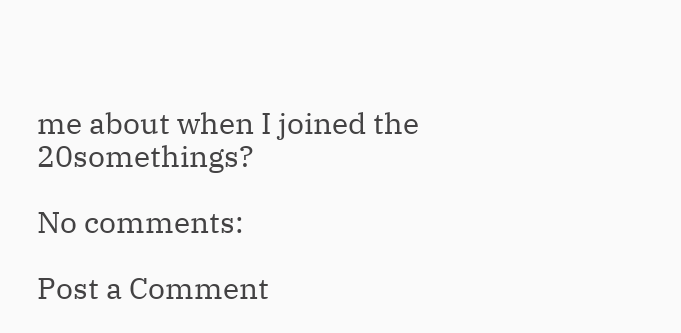me about when I joined the 20somethings?

No comments:

Post a Comment